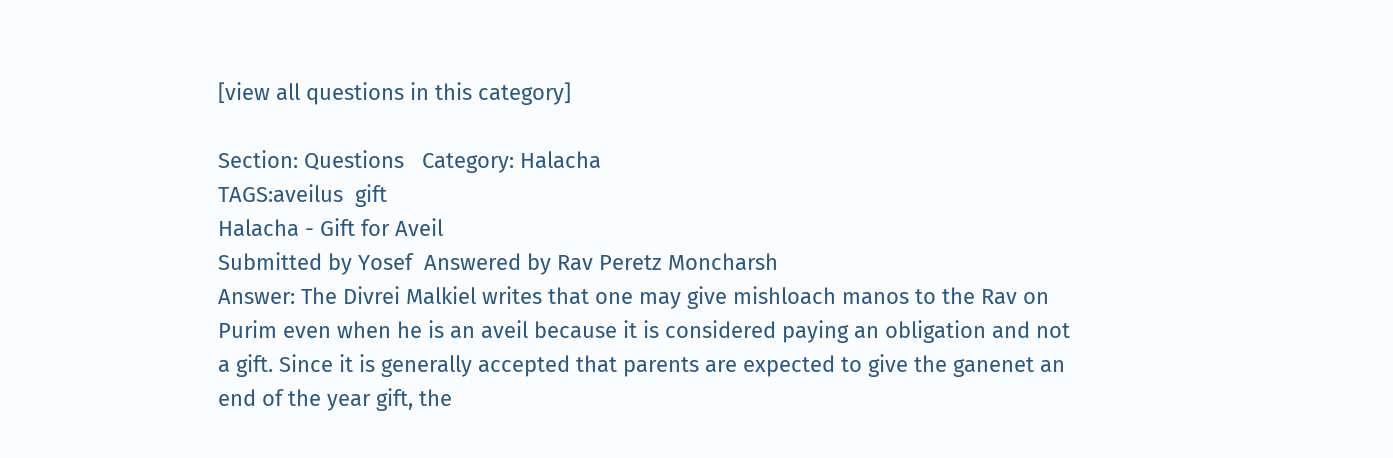[view all questions in this category]

Section: Questions   Category: Halacha
TAGS:aveilus  gift
Halacha - Gift for Aveil
Submitted by Yosef  Answered by Rav Peretz Moncharsh
Answer: The Divrei Malkiel writes that one may give mishloach manos to the Rav on Purim even when he is an aveil because it is considered paying an obligation and not a gift. Since it is generally accepted that parents are expected to give the ganenet an end of the year gift, the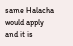same Halacha would apply and it is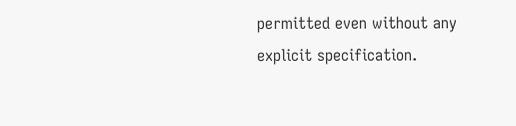permitted even without any explicit specification.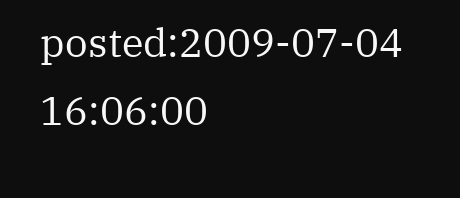posted:2009-07-04 16:06:00